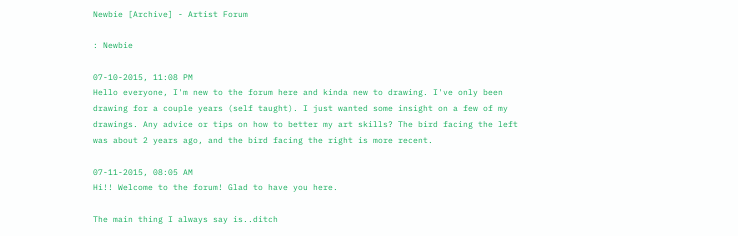Newbie [Archive] - Artist Forum

: Newbie

07-10-2015, 11:08 PM
Hello everyone, I'm new to the forum here and kinda new to drawing. I've only been drawing for a couple years (self taught). I just wanted some insight on a few of my drawings. Any advice or tips on how to better my art skills? The bird facing the left was about 2 years ago, and the bird facing the right is more recent.

07-11-2015, 08:05 AM
Hi!! Welcome to the forum! Glad to have you here.

The main thing I always say is..ditch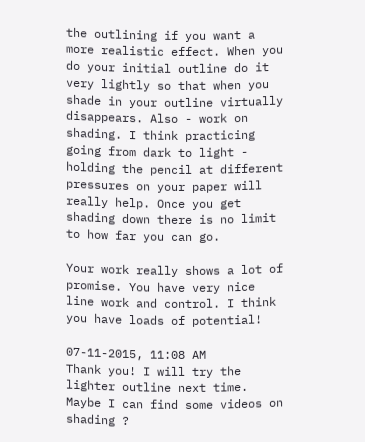the outlining if you want a more realistic effect. When you do your initial outline do it very lightly so that when you shade in your outline virtually disappears. Also - work on shading. I think practicing going from dark to light - holding the pencil at different pressures on your paper will really help. Once you get shading down there is no limit to how far you can go.

Your work really shows a lot of promise. You have very nice line work and control. I think you have loads of potential!

07-11-2015, 11:08 AM
Thank you! I will try the lighter outline next time. Maybe I can find some videos on shading ?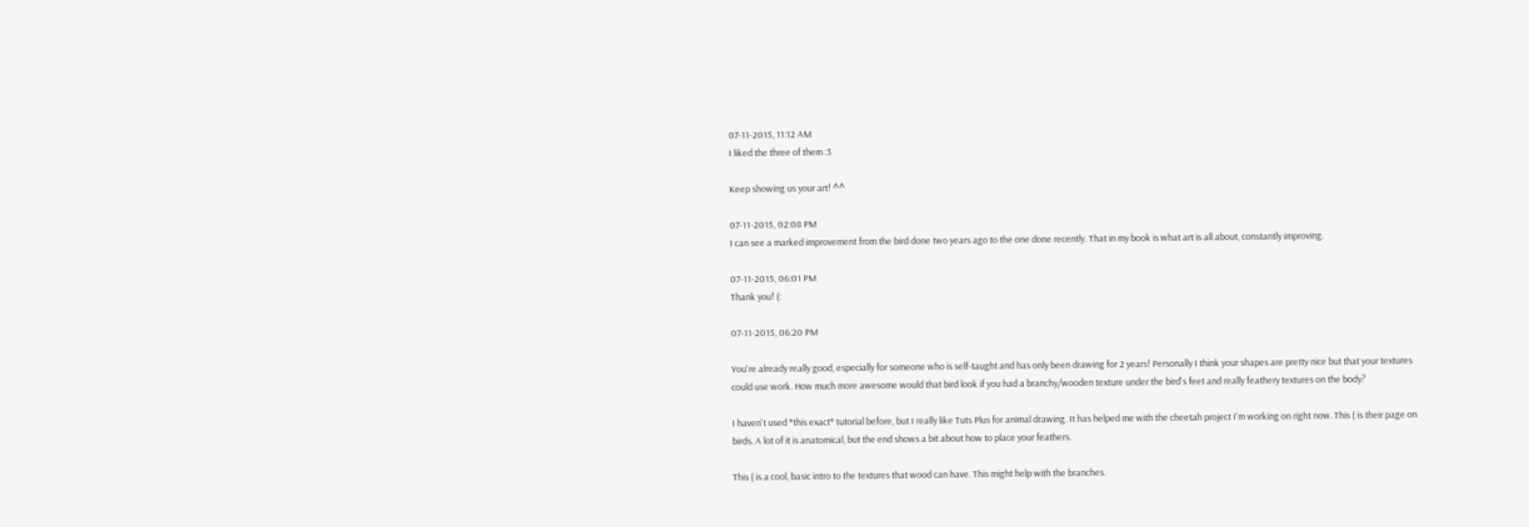07-11-2015, 11:12 AM
I liked the three of them :3

Keep showing us your art! ^^

07-11-2015, 02:08 PM
I can see a marked improvement from the bird done two years ago to the one done recently. That in my book is what art is all about, constantly improving.

07-11-2015, 06:01 PM
Thank you! (:

07-11-2015, 06:20 PM

You're already really good, especially for someone who is self-taught and has only been drawing for 2 years! Personally I think your shapes are pretty nice but that your textures could use work. How much more awesome would that bird look if you had a branchy/wooden texture under the bird's feet and really feathery textures on the body?

I haven't used *this exact* tutorial before, but I really like Tuts Plus for animal drawing. It has helped me with the cheetah project I'm working on right now. This ( is their page on birds. A lot of it is anatomical, but the end shows a bit about how to place your feathers.

This ( is a cool, basic intro to the textures that wood can have. This might help with the branches.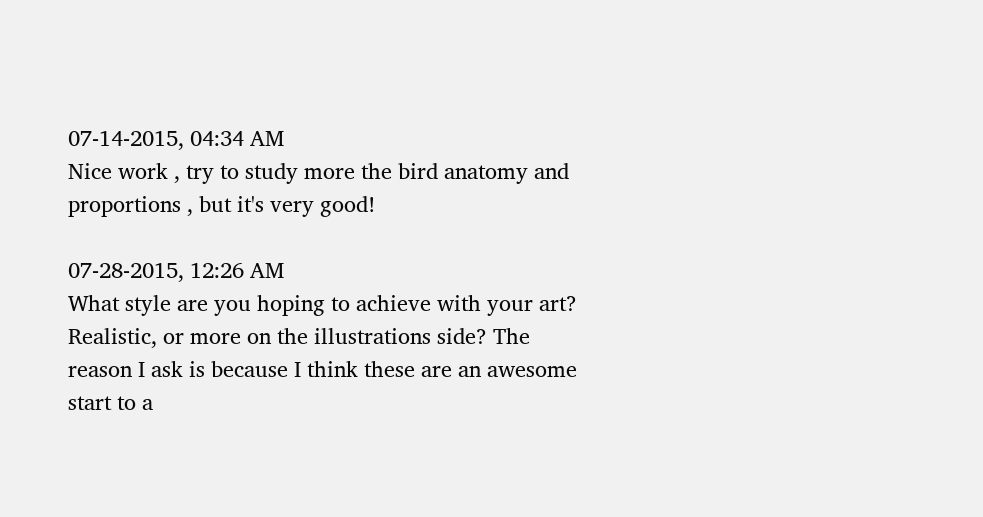07-14-2015, 04:34 AM
Nice work , try to study more the bird anatomy and proportions , but it's very good!

07-28-2015, 12:26 AM
What style are you hoping to achieve with your art? Realistic, or more on the illustrations side? The reason I ask is because I think these are an awesome start to a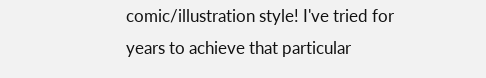comic/illustration style! I've tried for years to achieve that particular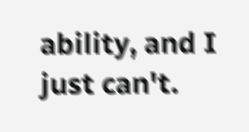ability, and I just can't.